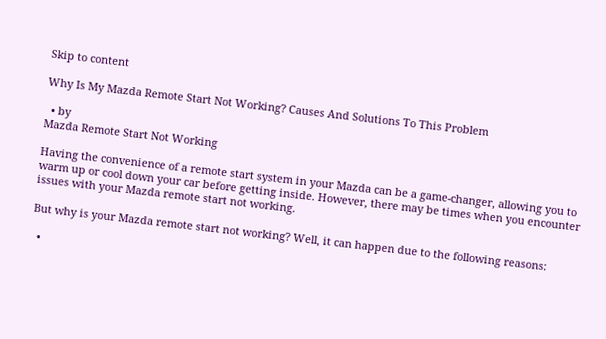Skip to content

Why Is My Mazda Remote Start Not Working? Causes And Solutions To This Problem

  • by
Mazda Remote Start Not Working

Having the convenience of a remote start system in your Mazda can be a game-changer, allowing you to warm up or cool down your car before getting inside. However, there may be times when you encounter issues with your Mazda remote start not working.

But why is your Mazda remote start not working? Well, it can happen due to the following reasons:

  •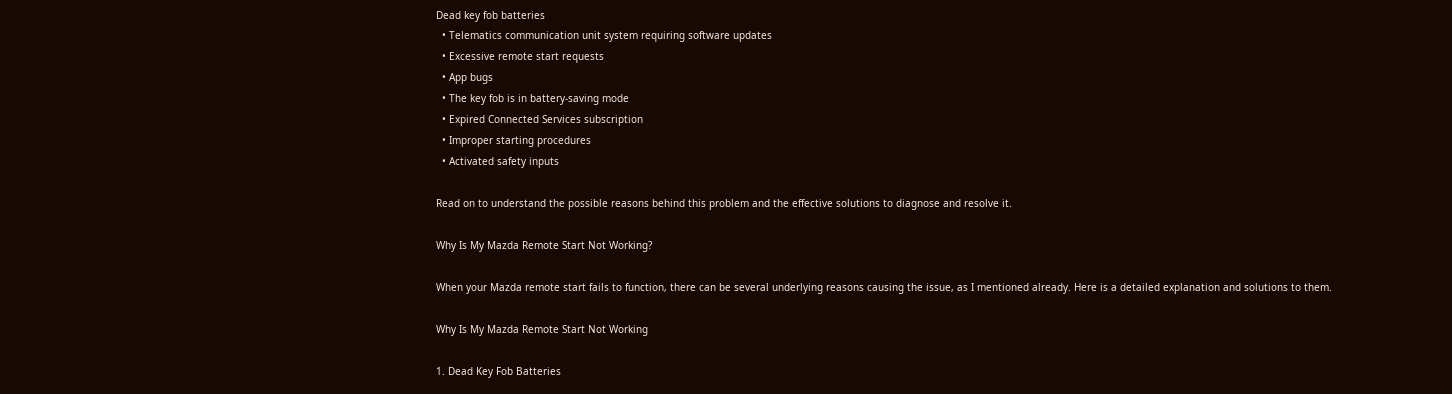Dead key fob batteries
  • Telematics communication unit system requiring software updates
  • Excessive remote start requests
  • App bugs
  • The key fob is in battery-saving mode
  • Expired Connected Services subscription
  • Improper starting procedures
  • Activated safety inputs

Read on to understand the possible reasons behind this problem and the effective solutions to diagnose and resolve it.

Why Is My Mazda Remote Start Not Working?

When your Mazda remote start fails to function, there can be several underlying reasons causing the issue, as I mentioned already. Here is a detailed explanation and solutions to them.

Why Is My Mazda Remote Start Not Working

1. Dead Key Fob Batteries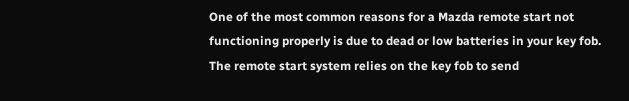One of the most common reasons for a Mazda remote start not functioning properly is due to dead or low batteries in your key fob. The remote start system relies on the key fob to send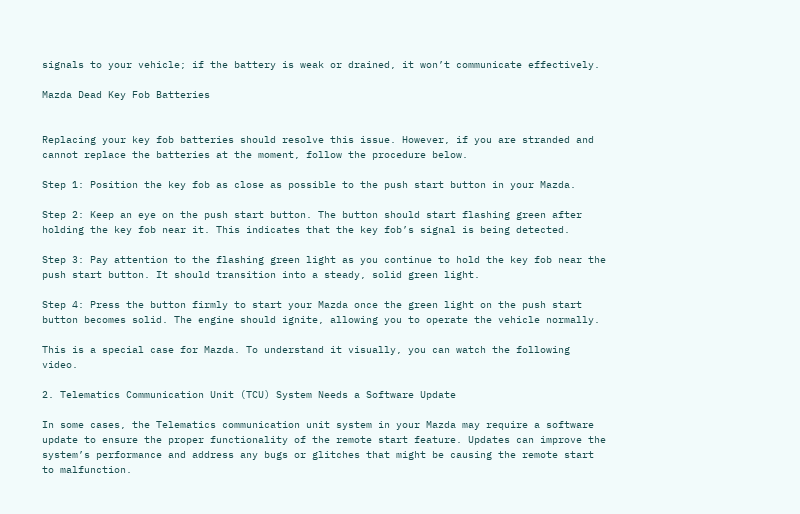signals to your vehicle; if the battery is weak or drained, it won’t communicate effectively.

Mazda Dead Key Fob Batteries


Replacing your key fob batteries should resolve this issue. However, if you are stranded and cannot replace the batteries at the moment, follow the procedure below.

Step 1: Position the key fob as close as possible to the push start button in your Mazda.

Step 2: Keep an eye on the push start button. The button should start flashing green after holding the key fob near it. This indicates that the key fob’s signal is being detected.

Step 3: Pay attention to the flashing green light as you continue to hold the key fob near the push start button. It should transition into a steady, solid green light.

Step 4: Press the button firmly to start your Mazda once the green light on the push start button becomes solid. The engine should ignite, allowing you to operate the vehicle normally.

This is a special case for Mazda. To understand it visually, you can watch the following video.

2. Telematics Communication Unit (TCU) System Needs a Software Update

In some cases, the Telematics communication unit system in your Mazda may require a software update to ensure the proper functionality of the remote start feature. Updates can improve the system’s performance and address any bugs or glitches that might be causing the remote start to malfunction.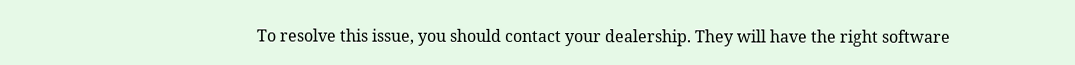To resolve this issue, you should contact your dealership. They will have the right software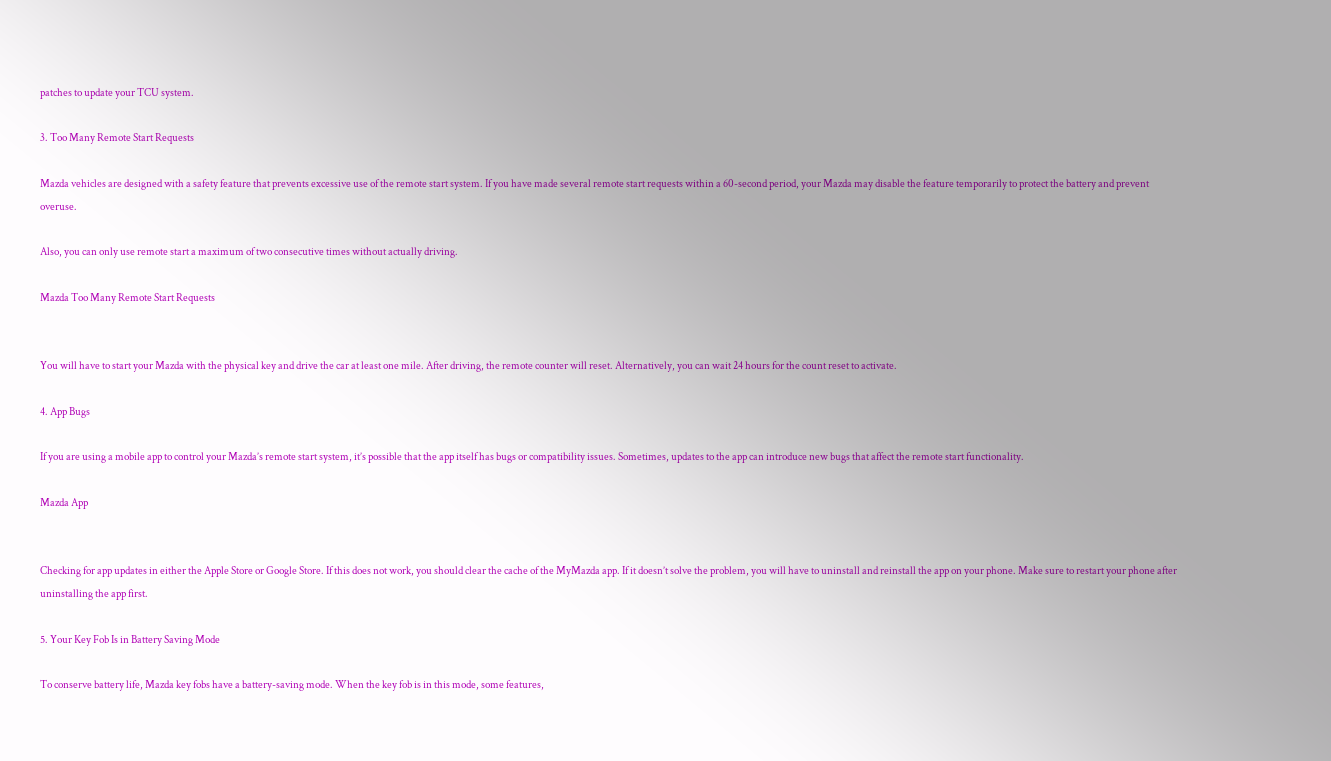patches to update your TCU system.

3. Too Many Remote Start Requests

Mazda vehicles are designed with a safety feature that prevents excessive use of the remote start system. If you have made several remote start requests within a 60-second period, your Mazda may disable the feature temporarily to protect the battery and prevent overuse.

Also, you can only use remote start a maximum of two consecutive times without actually driving.

Mazda Too Many Remote Start Requests


You will have to start your Mazda with the physical key and drive the car at least one mile. After driving, the remote counter will reset. Alternatively, you can wait 24 hours for the count reset to activate.

4. App Bugs

If you are using a mobile app to control your Mazda’s remote start system, it’s possible that the app itself has bugs or compatibility issues. Sometimes, updates to the app can introduce new bugs that affect the remote start functionality.

Mazda App


Checking for app updates in either the Apple Store or Google Store. If this does not work, you should clear the cache of the MyMazda app. If it doesn’t solve the problem, you will have to uninstall and reinstall the app on your phone. Make sure to restart your phone after uninstalling the app first.

5. Your Key Fob Is in Battery Saving Mode

To conserve battery life, Mazda key fobs have a battery-saving mode. When the key fob is in this mode, some features,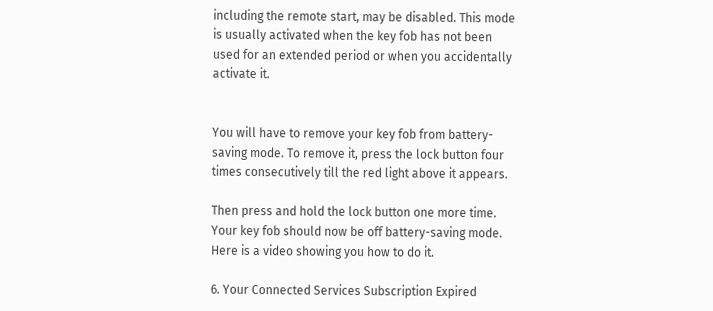including the remote start, may be disabled. This mode is usually activated when the key fob has not been used for an extended period or when you accidentally activate it.


You will have to remove your key fob from battery-saving mode. To remove it, press the lock button four times consecutively till the red light above it appears.

Then press and hold the lock button one more time. Your key fob should now be off battery-saving mode. Here is a video showing you how to do it.

6. Your Connected Services Subscription Expired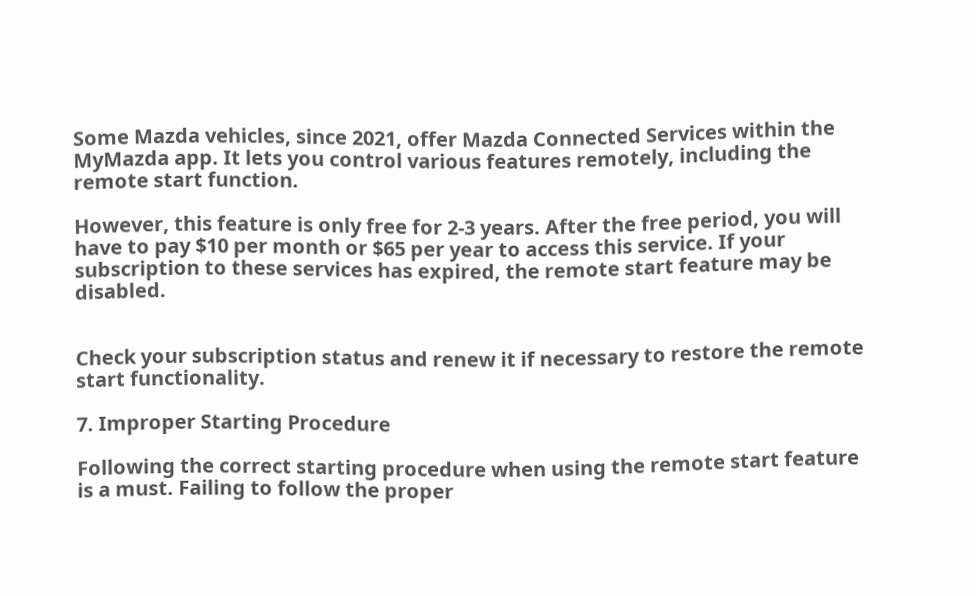Some Mazda vehicles, since 2021, offer Mazda Connected Services within the MyMazda app. It lets you control various features remotely, including the remote start function.

However, this feature is only free for 2-3 years. After the free period, you will have to pay $10 per month or $65 per year to access this service. If your subscription to these services has expired, the remote start feature may be disabled.


Check your subscription status and renew it if necessary to restore the remote start functionality.

7. Improper Starting Procedure

Following the correct starting procedure when using the remote start feature is a must. Failing to follow the proper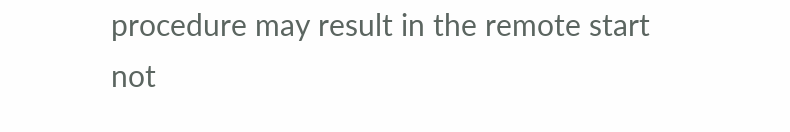procedure may result in the remote start not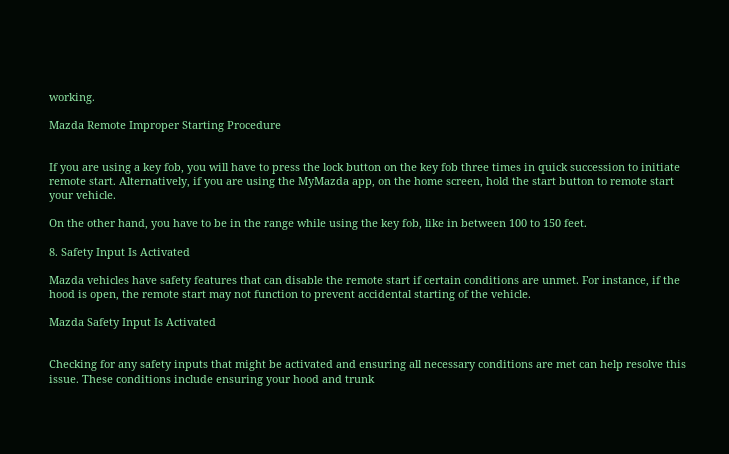working.

Mazda Remote Improper Starting Procedure


If you are using a key fob, you will have to press the lock button on the key fob three times in quick succession to initiate remote start. Alternatively, if you are using the MyMazda app, on the home screen, hold the start button to remote start your vehicle.

On the other hand, you have to be in the range while using the key fob, like in between 100 to 150 feet.

8. Safety Input Is Activated

Mazda vehicles have safety features that can disable the remote start if certain conditions are unmet. For instance, if the hood is open, the remote start may not function to prevent accidental starting of the vehicle.

Mazda Safety Input Is Activated


Checking for any safety inputs that might be activated and ensuring all necessary conditions are met can help resolve this issue. These conditions include ensuring your hood and trunk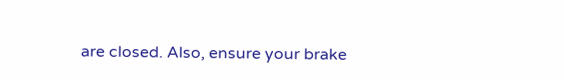are closed. Also, ensure your brake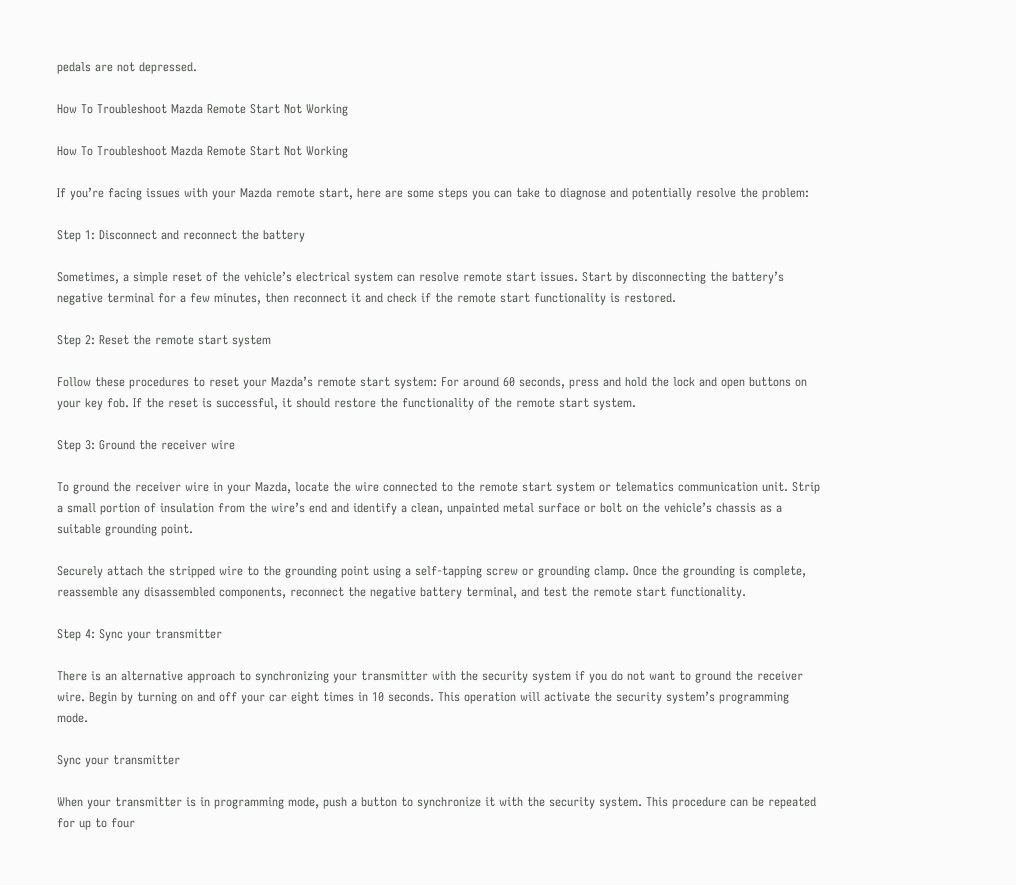pedals are not depressed.

How To Troubleshoot Mazda Remote Start Not Working

How To Troubleshoot Mazda Remote Start Not Working

If you’re facing issues with your Mazda remote start, here are some steps you can take to diagnose and potentially resolve the problem:

Step 1: Disconnect and reconnect the battery

Sometimes, a simple reset of the vehicle’s electrical system can resolve remote start issues. Start by disconnecting the battery’s negative terminal for a few minutes, then reconnect it and check if the remote start functionality is restored.

Step 2: Reset the remote start system

Follow these procedures to reset your Mazda’s remote start system: For around 60 seconds, press and hold the lock and open buttons on your key fob. If the reset is successful, it should restore the functionality of the remote start system.

Step 3: Ground the receiver wire

To ground the receiver wire in your Mazda, locate the wire connected to the remote start system or telematics communication unit. Strip a small portion of insulation from the wire’s end and identify a clean, unpainted metal surface or bolt on the vehicle’s chassis as a suitable grounding point.

Securely attach the stripped wire to the grounding point using a self-tapping screw or grounding clamp. Once the grounding is complete, reassemble any disassembled components, reconnect the negative battery terminal, and test the remote start functionality.

Step 4: Sync your transmitter

There is an alternative approach to synchronizing your transmitter with the security system if you do not want to ground the receiver wire. Begin by turning on and off your car eight times in 10 seconds. This operation will activate the security system’s programming mode.

Sync your transmitter

When your transmitter is in programming mode, push a button to synchronize it with the security system. This procedure can be repeated for up to four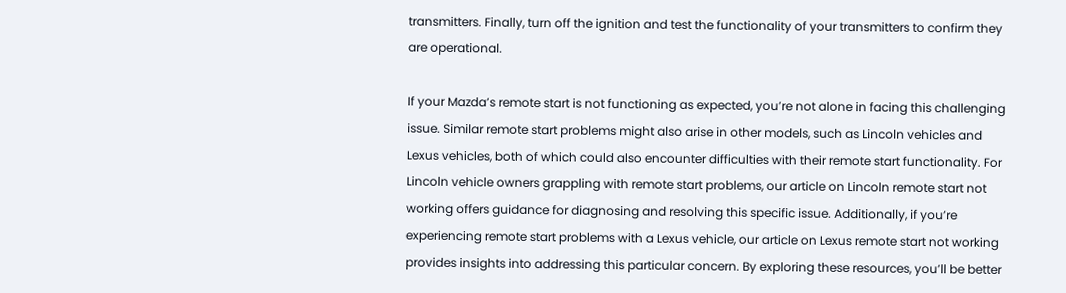transmitters. Finally, turn off the ignition and test the functionality of your transmitters to confirm they are operational.

If your Mazda’s remote start is not functioning as expected, you’re not alone in facing this challenging issue. Similar remote start problems might also arise in other models, such as Lincoln vehicles and Lexus vehicles, both of which could also encounter difficulties with their remote start functionality. For Lincoln vehicle owners grappling with remote start problems, our article on Lincoln remote start not working offers guidance for diagnosing and resolving this specific issue. Additionally, if you’re experiencing remote start problems with a Lexus vehicle, our article on Lexus remote start not working provides insights into addressing this particular concern. By exploring these resources, you’ll be better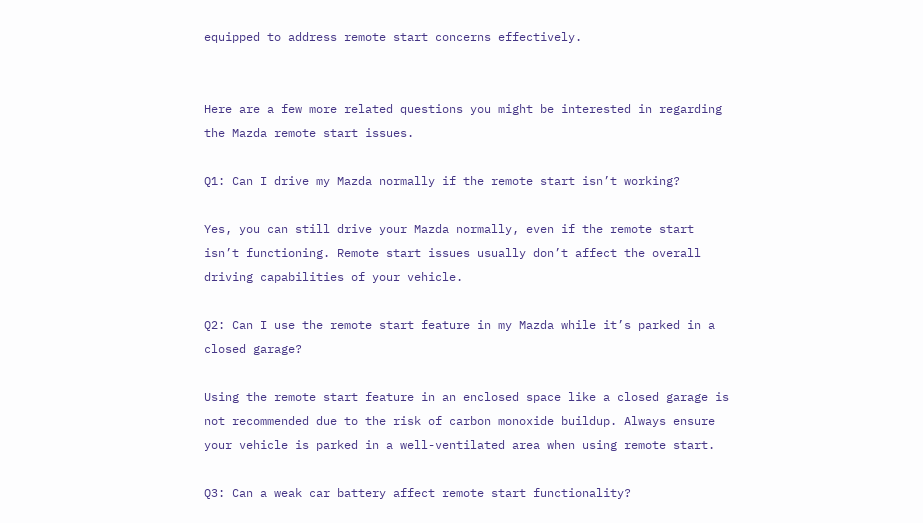equipped to address remote start concerns effectively.


Here are a few more related questions you might be interested in regarding the Mazda remote start issues.

Q1: Can I drive my Mazda normally if the remote start isn’t working?

Yes, you can still drive your Mazda normally, even if the remote start isn’t functioning. Remote start issues usually don’t affect the overall driving capabilities of your vehicle.

Q2: Can I use the remote start feature in my Mazda while it’s parked in a closed garage?

Using the remote start feature in an enclosed space like a closed garage is not recommended due to the risk of carbon monoxide buildup. Always ensure your vehicle is parked in a well-ventilated area when using remote start.

Q3: Can a weak car battery affect remote start functionality?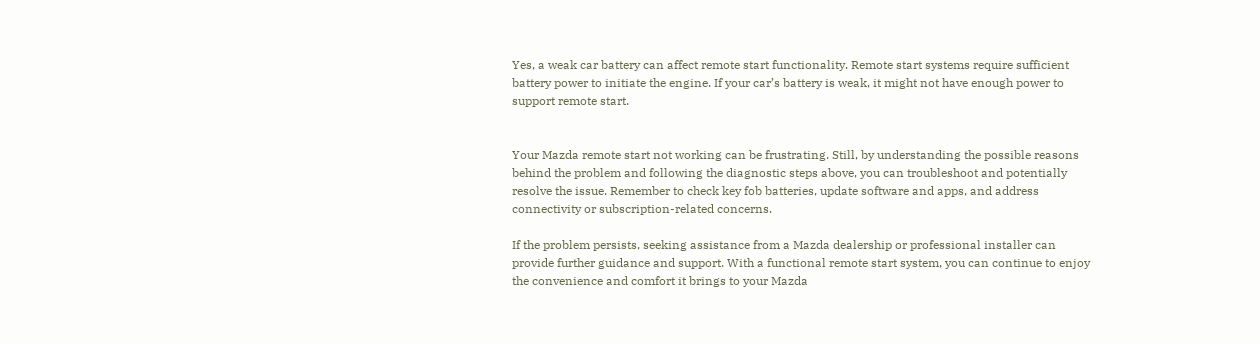Yes, a weak car battery can affect remote start functionality. Remote start systems require sufficient battery power to initiate the engine. If your car’s battery is weak, it might not have enough power to support remote start.


Your Mazda remote start not working can be frustrating. Still, by understanding the possible reasons behind the problem and following the diagnostic steps above, you can troubleshoot and potentially resolve the issue. Remember to check key fob batteries, update software and apps, and address connectivity or subscription-related concerns.

If the problem persists, seeking assistance from a Mazda dealership or professional installer can provide further guidance and support. With a functional remote start system, you can continue to enjoy the convenience and comfort it brings to your Mazda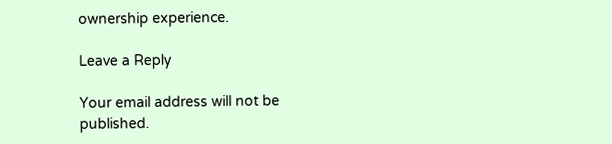ownership experience.

Leave a Reply

Your email address will not be published.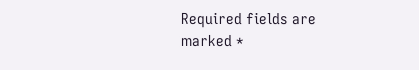Required fields are marked *